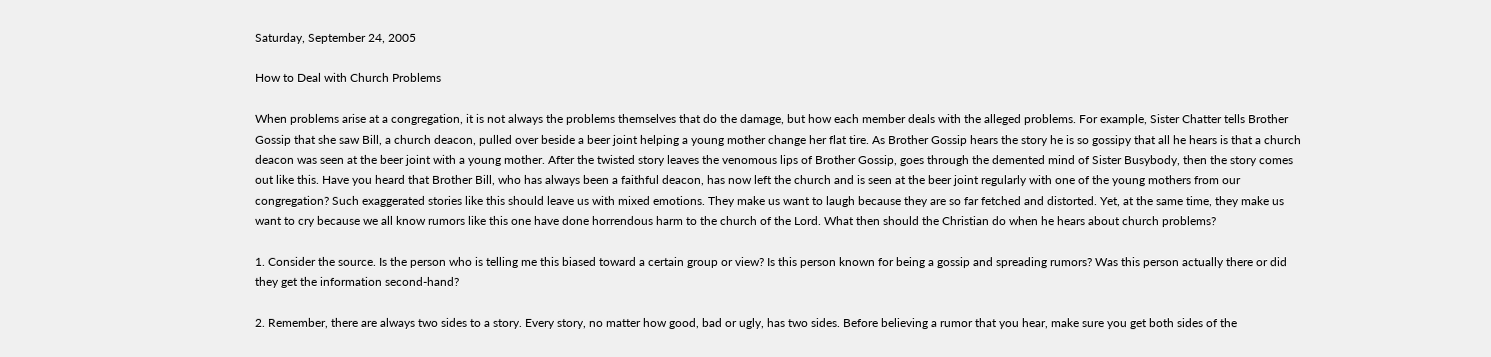Saturday, September 24, 2005

How to Deal with Church Problems

When problems arise at a congregation, it is not always the problems themselves that do the damage, but how each member deals with the alleged problems. For example, Sister Chatter tells Brother Gossip that she saw Bill, a church deacon, pulled over beside a beer joint helping a young mother change her flat tire. As Brother Gossip hears the story he is so gossipy that all he hears is that a church deacon was seen at the beer joint with a young mother. After the twisted story leaves the venomous lips of Brother Gossip, goes through the demented mind of Sister Busybody, then the story comes out like this. Have you heard that Brother Bill, who has always been a faithful deacon, has now left the church and is seen at the beer joint regularly with one of the young mothers from our congregation? Such exaggerated stories like this should leave us with mixed emotions. They make us want to laugh because they are so far fetched and distorted. Yet, at the same time, they make us want to cry because we all know rumors like this one have done horrendous harm to the church of the Lord. What then should the Christian do when he hears about church problems?

1. Consider the source. Is the person who is telling me this biased toward a certain group or view? Is this person known for being a gossip and spreading rumors? Was this person actually there or did they get the information second-hand?

2. Remember, there are always two sides to a story. Every story, no matter how good, bad or ugly, has two sides. Before believing a rumor that you hear, make sure you get both sides of the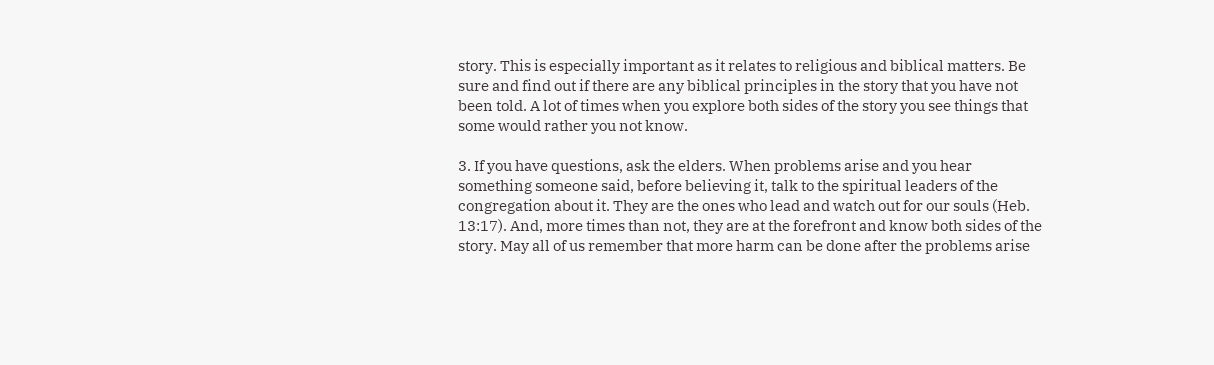story. This is especially important as it relates to religious and biblical matters. Be sure and find out if there are any biblical principles in the story that you have not been told. A lot of times when you explore both sides of the story you see things that some would rather you not know.

3. If you have questions, ask the elders. When problems arise and you hear something someone said, before believing it, talk to the spiritual leaders of the congregation about it. They are the ones who lead and watch out for our souls (Heb. 13:17). And, more times than not, they are at the forefront and know both sides of the story. May all of us remember that more harm can be done after the problems arise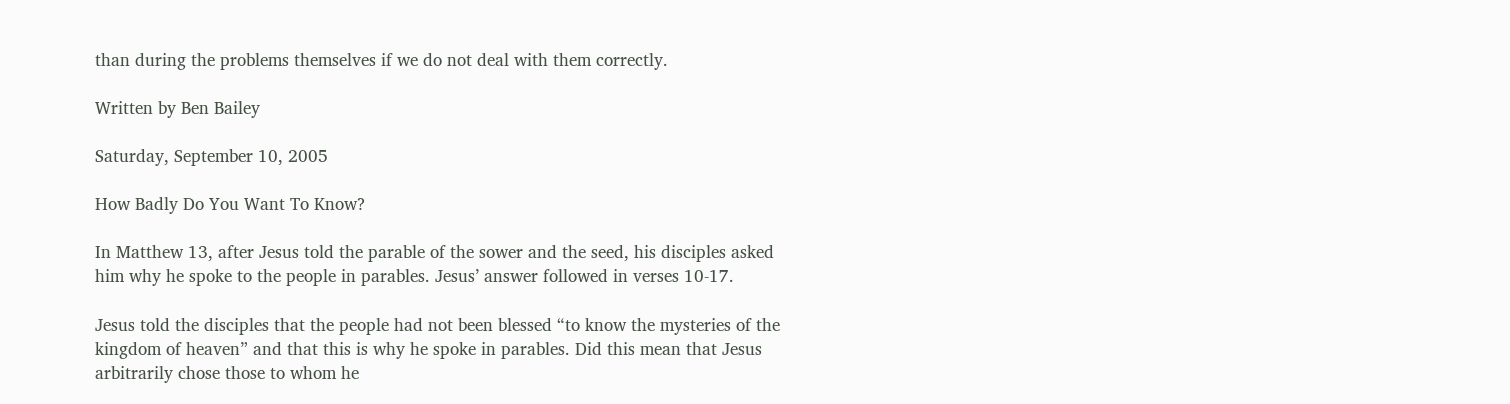than during the problems themselves if we do not deal with them correctly.

Written by Ben Bailey

Saturday, September 10, 2005

How Badly Do You Want To Know?

In Matthew 13, after Jesus told the parable of the sower and the seed, his disciples asked him why he spoke to the people in parables. Jesus’ answer followed in verses 10-17.

Jesus told the disciples that the people had not been blessed “to know the mysteries of the kingdom of heaven” and that this is why he spoke in parables. Did this mean that Jesus arbitrarily chose those to whom he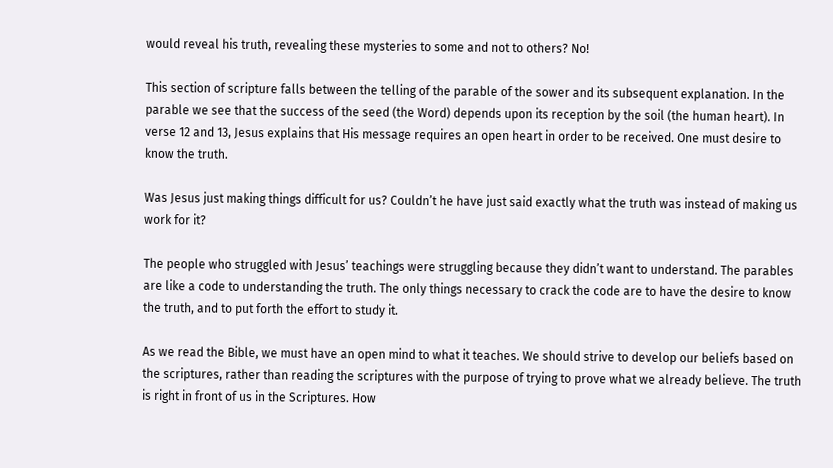would reveal his truth, revealing these mysteries to some and not to others? No!

This section of scripture falls between the telling of the parable of the sower and its subsequent explanation. In the parable we see that the success of the seed (the Word) depends upon its reception by the soil (the human heart). In verse 12 and 13, Jesus explains that His message requires an open heart in order to be received. One must desire to know the truth.

Was Jesus just making things difficult for us? Couldn’t he have just said exactly what the truth was instead of making us work for it?

The people who struggled with Jesus’ teachings were struggling because they didn’t want to understand. The parables are like a code to understanding the truth. The only things necessary to crack the code are to have the desire to know the truth, and to put forth the effort to study it.

As we read the Bible, we must have an open mind to what it teaches. We should strive to develop our beliefs based on the scriptures, rather than reading the scriptures with the purpose of trying to prove what we already believe. The truth is right in front of us in the Scriptures. How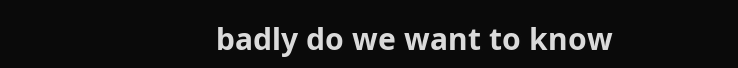badly do we want to know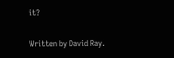it?

Written by David Ray.